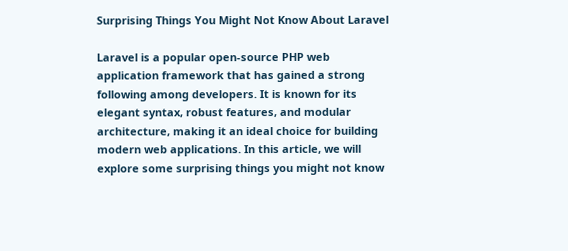Surprising Things You Might Not Know About Laravel

Laravel is a popular open-source PHP web application framework that has gained a strong following among developers. It is known for its elegant syntax, robust features, and modular architecture, making it an ideal choice for building modern web applications. In this article, we will explore some surprising things you might not know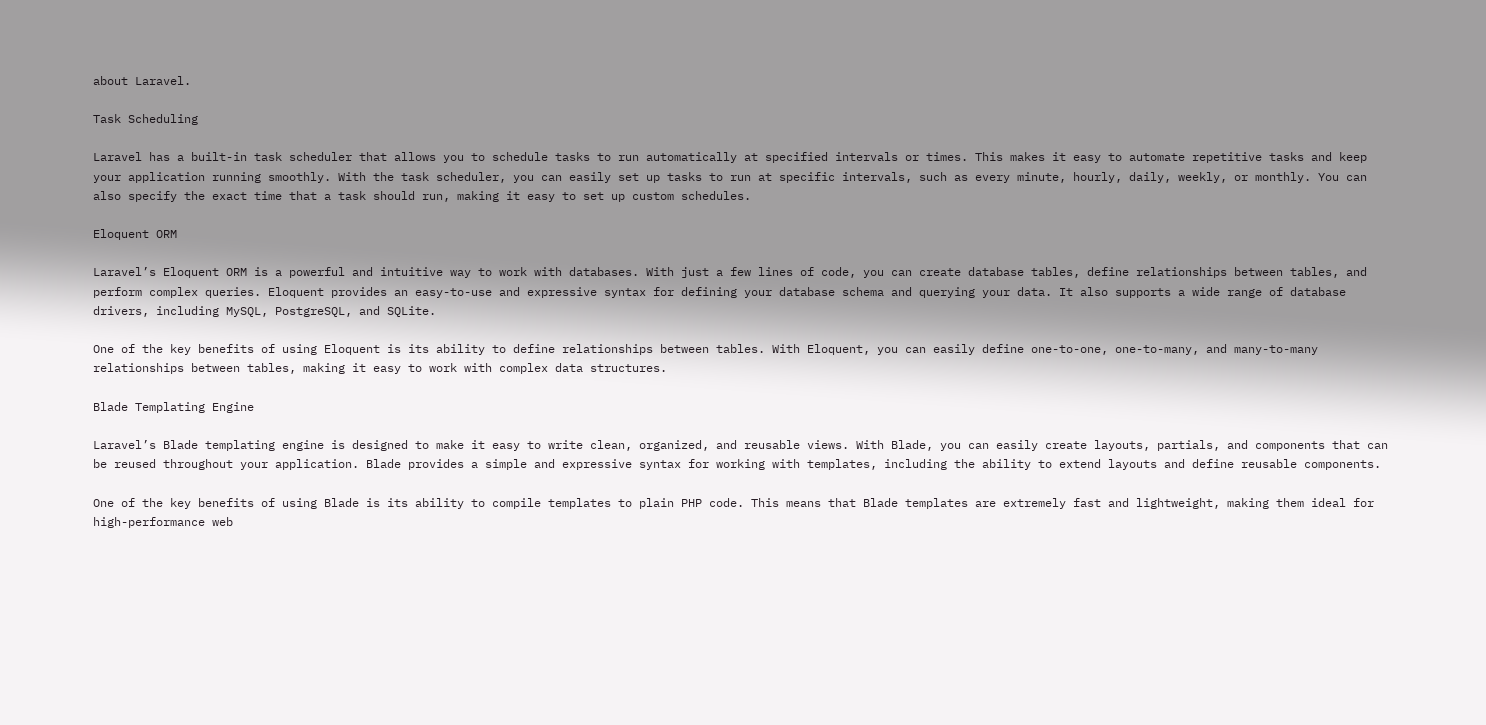about Laravel.

Task Scheduling

Laravel has a built-in task scheduler that allows you to schedule tasks to run automatically at specified intervals or times. This makes it easy to automate repetitive tasks and keep your application running smoothly. With the task scheduler, you can easily set up tasks to run at specific intervals, such as every minute, hourly, daily, weekly, or monthly. You can also specify the exact time that a task should run, making it easy to set up custom schedules.

Eloquent ORM

Laravel’s Eloquent ORM is a powerful and intuitive way to work with databases. With just a few lines of code, you can create database tables, define relationships between tables, and perform complex queries. Eloquent provides an easy-to-use and expressive syntax for defining your database schema and querying your data. It also supports a wide range of database drivers, including MySQL, PostgreSQL, and SQLite.

One of the key benefits of using Eloquent is its ability to define relationships between tables. With Eloquent, you can easily define one-to-one, one-to-many, and many-to-many relationships between tables, making it easy to work with complex data structures.

Blade Templating Engine

Laravel’s Blade templating engine is designed to make it easy to write clean, organized, and reusable views. With Blade, you can easily create layouts, partials, and components that can be reused throughout your application. Blade provides a simple and expressive syntax for working with templates, including the ability to extend layouts and define reusable components.

One of the key benefits of using Blade is its ability to compile templates to plain PHP code. This means that Blade templates are extremely fast and lightweight, making them ideal for high-performance web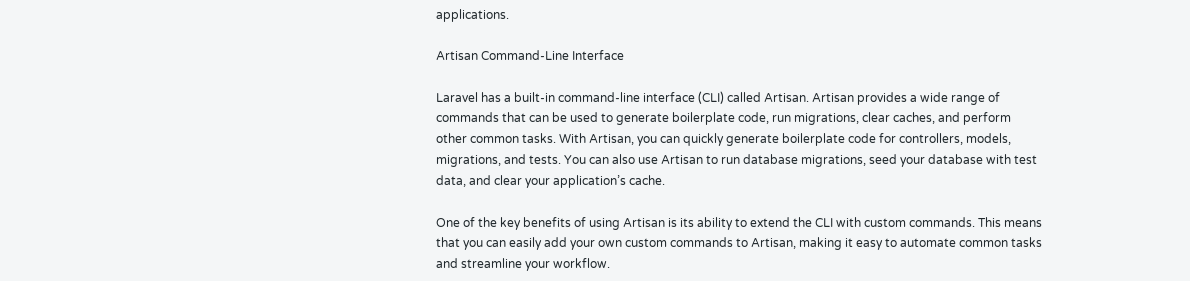applications.

Artisan Command-Line Interface

Laravel has a built-in command-line interface (CLI) called Artisan. Artisan provides a wide range of commands that can be used to generate boilerplate code, run migrations, clear caches, and perform other common tasks. With Artisan, you can quickly generate boilerplate code for controllers, models, migrations, and tests. You can also use Artisan to run database migrations, seed your database with test data, and clear your application’s cache.

One of the key benefits of using Artisan is its ability to extend the CLI with custom commands. This means that you can easily add your own custom commands to Artisan, making it easy to automate common tasks and streamline your workflow.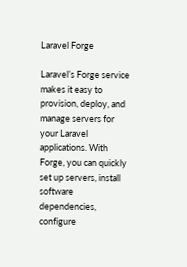Laravel Forge

Laravel’s Forge service makes it easy to provision, deploy, and manage servers for your Laravel applications. With Forge, you can quickly set up servers, install software dependencies, configure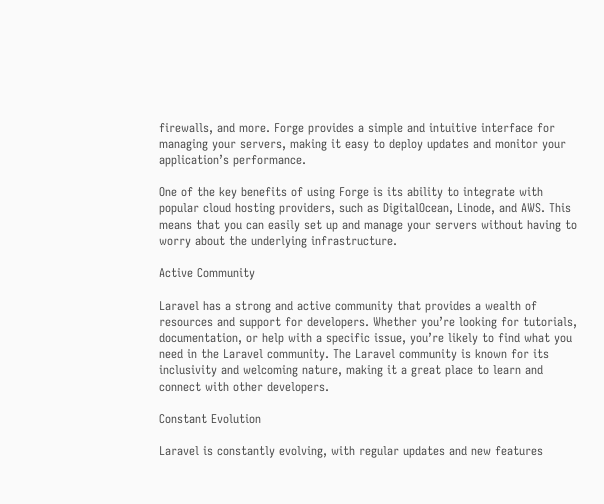firewalls, and more. Forge provides a simple and intuitive interface for managing your servers, making it easy to deploy updates and monitor your application’s performance.

One of the key benefits of using Forge is its ability to integrate with popular cloud hosting providers, such as DigitalOcean, Linode, and AWS. This means that you can easily set up and manage your servers without having to worry about the underlying infrastructure.

Active Community

Laravel has a strong and active community that provides a wealth of resources and support for developers. Whether you’re looking for tutorials, documentation, or help with a specific issue, you’re likely to find what you need in the Laravel community. The Laravel community is known for its inclusivity and welcoming nature, making it a great place to learn and connect with other developers.

Constant Evolution

Laravel is constantly evolving, with regular updates and new features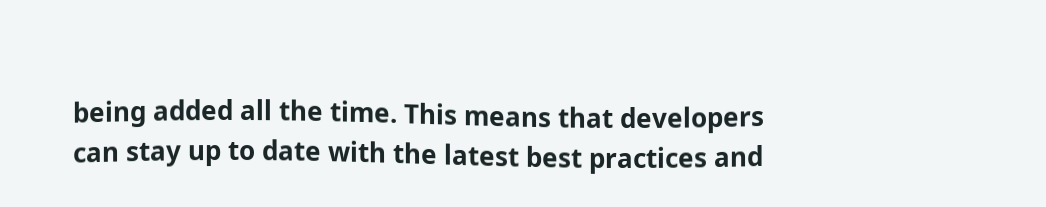being added all the time. This means that developers can stay up to date with the latest best practices and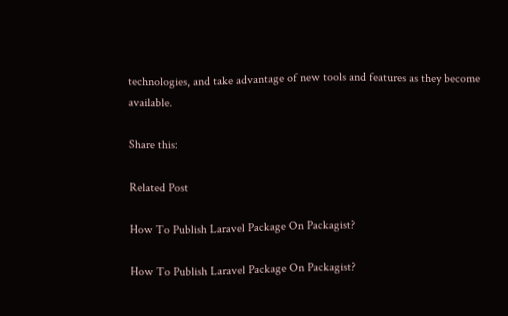technologies, and take advantage of new tools and features as they become available.

Share this:

Related Post

How To Publish Laravel Package On Packagist?

How To Publish Laravel Package On Packagist?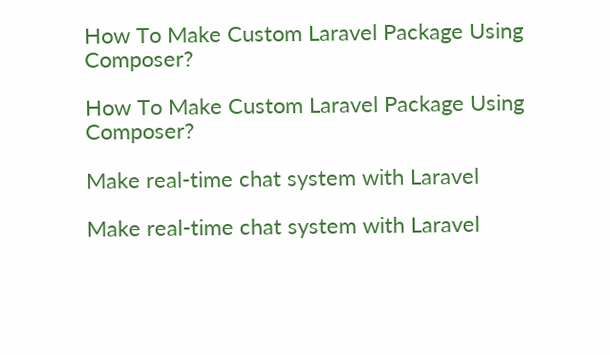How To Make Custom Laravel Package Using Composer?

How To Make Custom Laravel Package Using Composer?

Make real-time chat system with Laravel

Make real-time chat system with Laravel